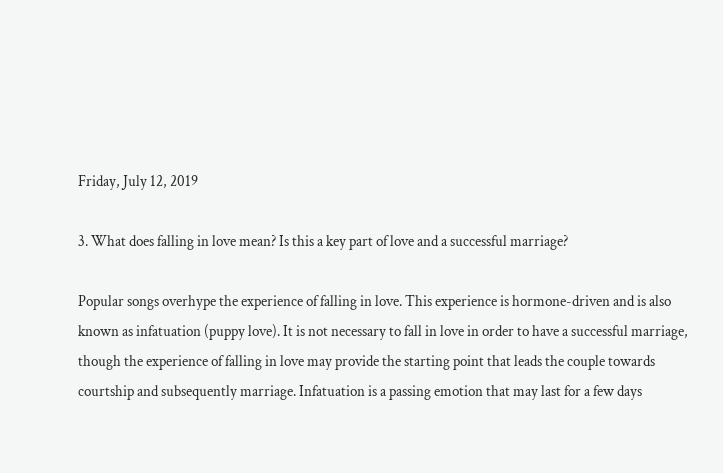Friday, July 12, 2019

3. What does falling in love mean? Is this a key part of love and a successful marriage?

Popular songs overhype the experience of falling in love. This experience is hormone-driven and is also known as infatuation (puppy love). It is not necessary to fall in love in order to have a successful marriage, though the experience of falling in love may provide the starting point that leads the couple towards courtship and subsequently marriage. Infatuation is a passing emotion that may last for a few days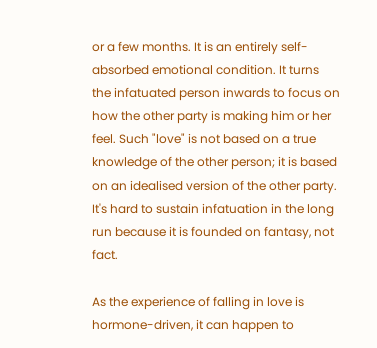or a few months. It is an entirely self-absorbed emotional condition. It turns the infatuated person inwards to focus on how the other party is making him or her feel. Such "love" is not based on a true knowledge of the other person; it is based on an idealised version of the other party. It's hard to sustain infatuation in the long run because it is founded on fantasy, not fact.

As the experience of falling in love is hormone-driven, it can happen to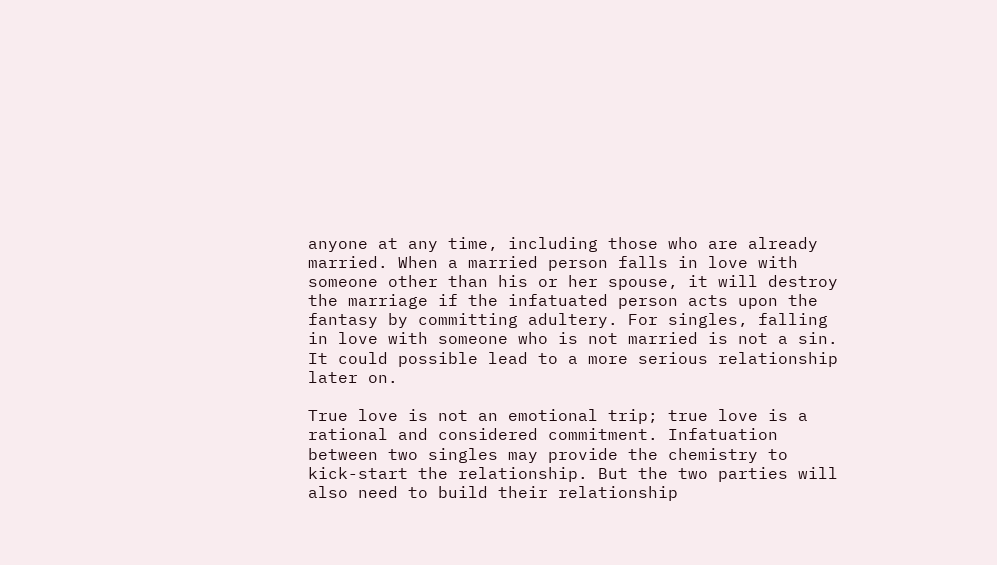anyone at any time, including those who are already married. When a married person falls in love with someone other than his or her spouse, it will destroy the marriage if the infatuated person acts upon the fantasy by committing adultery. For singles, falling in love with someone who is not married is not a sin. It could possible lead to a more serious relationship later on.

True love is not an emotional trip; true love is a rational and considered commitment. Infatuation between two singles may provide the chemistry to kick-start the relationship. But the two parties will also need to build their relationship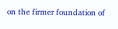on the firmer foundation of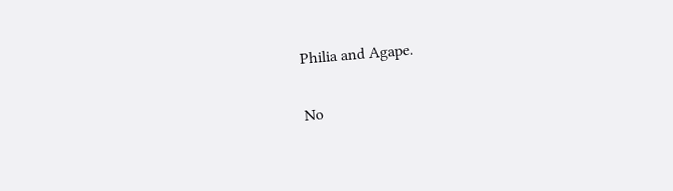Philia and Agape.

No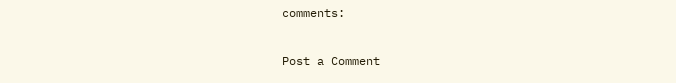comments:

Post a Comment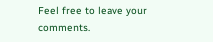Feel free to leave your comments.